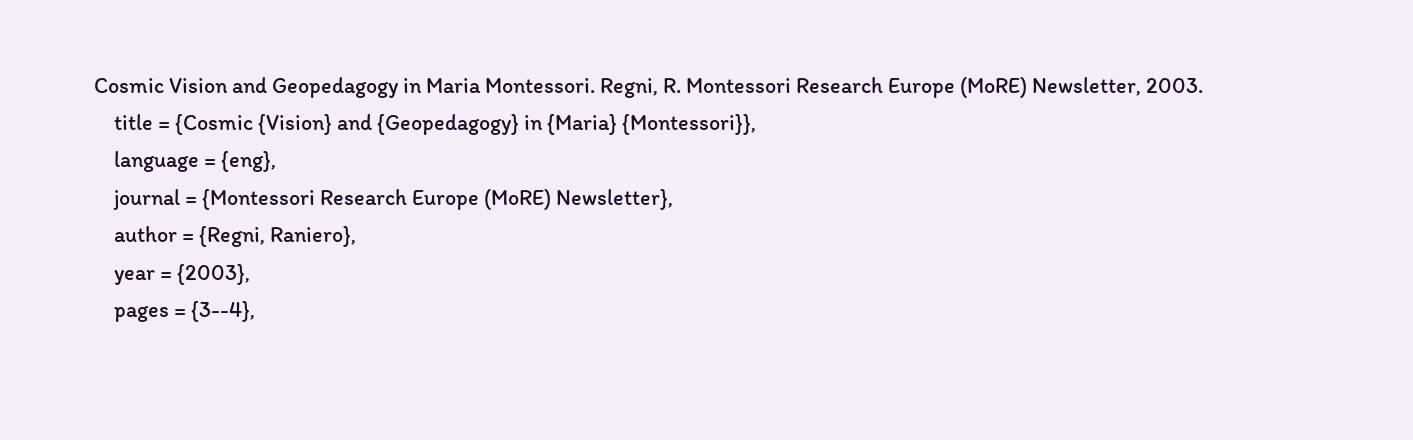Cosmic Vision and Geopedagogy in Maria Montessori. Regni, R. Montessori Research Europe (MoRE) Newsletter, 2003.
    title = {Cosmic {Vision} and {Geopedagogy} in {Maria} {Montessori}},
    language = {eng},
    journal = {Montessori Research Europe (MoRE) Newsletter},
    author = {Regni, Raniero},
    year = {2003},
    pages = {3--4},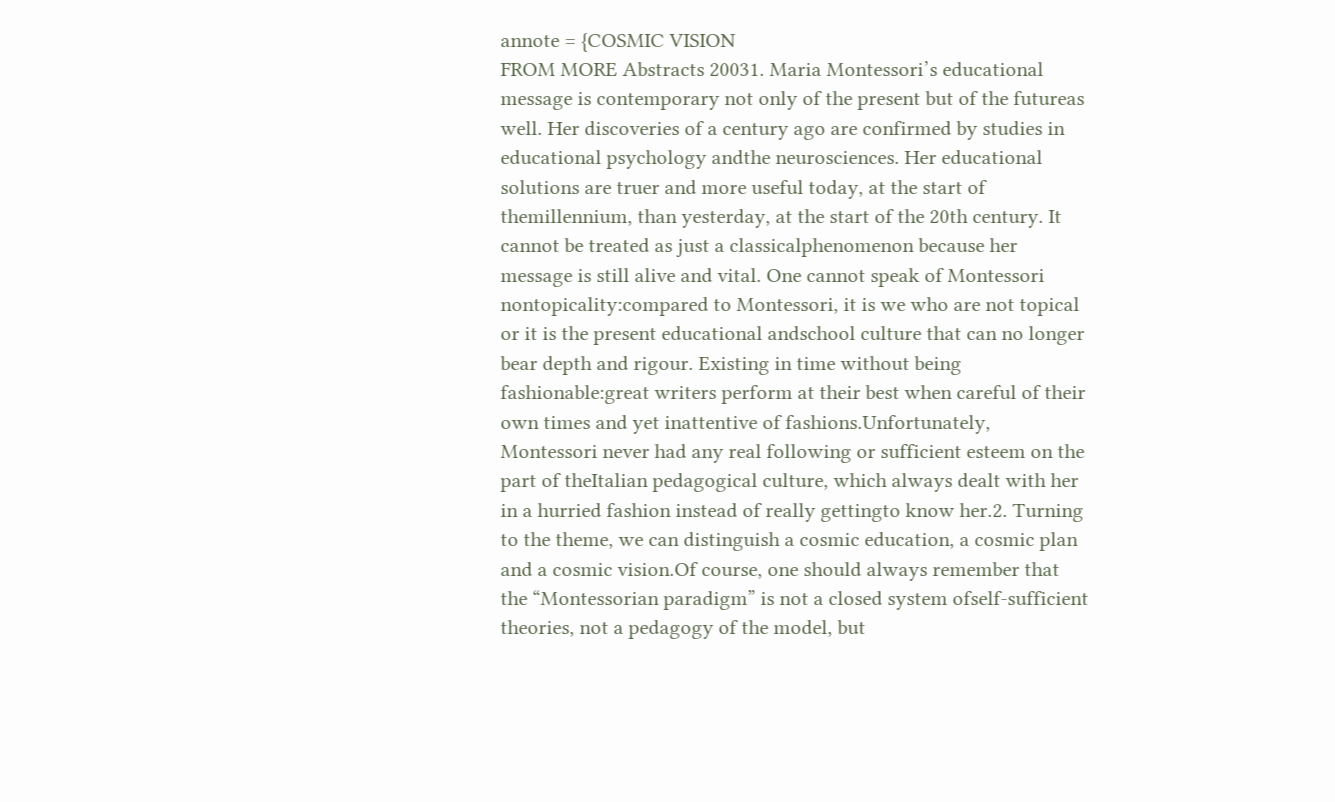annote = {COSMIC VISION
FROM MORE Abstracts 20031. Maria Montessori’s educational message is contemporary not only of the present but of the futureas well. Her discoveries of a century ago are confirmed by studies in educational psychology andthe neurosciences. Her educational solutions are truer and more useful today, at the start of themillennium, than yesterday, at the start of the 20th century. It cannot be treated as just a classicalphenomenon because her message is still alive and vital. One cannot speak of Montessori nontopicality:compared to Montessori, it is we who are not topical or it is the present educational andschool culture that can no longer bear depth and rigour. Existing in time without being fashionable:great writers perform at their best when careful of their own times and yet inattentive of fashions.Unfortunately, Montessori never had any real following or sufficient esteem on the part of theItalian pedagogical culture, which always dealt with her in a hurried fashion instead of really gettingto know her.2. Turning to the theme, we can distinguish a cosmic education, a cosmic plan and a cosmic vision.Of course, one should always remember that the “Montessorian paradigm” is not a closed system ofself-sufficient theories, not a pedagogy of the model, but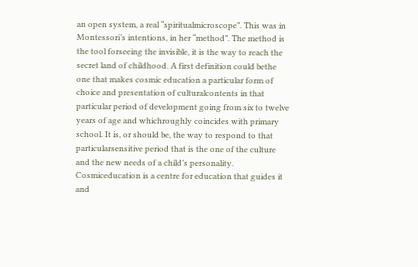an open system, a real “spiritualmicroscope”. This was in Montessori’s intentions, in her “method”. The method is the tool forseeing the invisible, it is the way to reach the secret land of childhood. A first definition could bethe one that makes cosmic education a particular form of choice and presentation of culturalcontents in that particular period of development going from six to twelve years of age and whichroughly coincides with primary school. It is, or should be, the way to respond to that particularsensitive period that is the one of the culture and the new needs of a child’s personality. Cosmiceducation is a centre for education that guides it and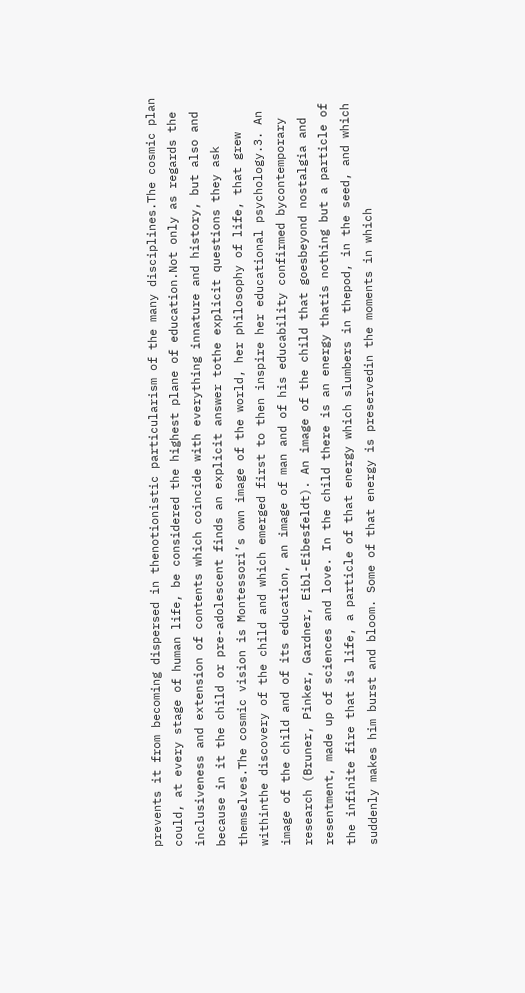prevents it from becoming dispersed in thenotionistic particularism of the many disciplines.The cosmic plan could, at every stage of human life, be considered the highest plane of education.Not only as regards the inclusiveness and extension of contents which coincide with everything innature and history, but also and because in it the child or pre-adolescent finds an explicit answer tothe explicit questions they ask themselves.The cosmic vision is Montessori’s own image of the world, her philosophy of life, that grew withinthe discovery of the child and which emerged first to then inspire her educational psychology.3. An image of the child and of its education, an image of man and of his educability confirmed bycontemporary research (Bruner, Pinker, Gardner, Eibl-Eibesfeldt). An image of the child that goesbeyond nostalgia and resentment, made up of sciences and love. In the child there is an energy thatis nothing but a particle of the infinite fire that is life, a particle of that energy which slumbers in thepod, in the seed, and which suddenly makes him burst and bloom. Some of that energy is preservedin the moments in which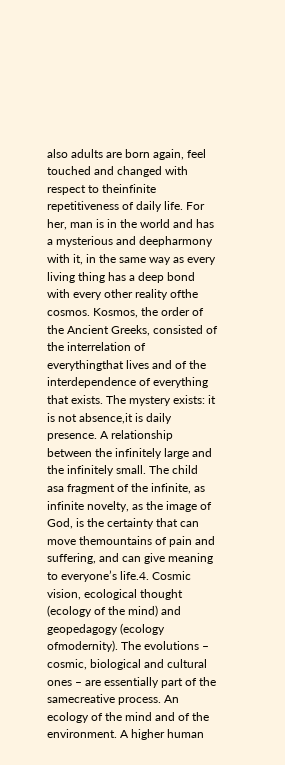also adults are born again, feel touched and changed with respect to theinfinite repetitiveness of daily life. For her, man is in the world and has a mysterious and deepharmony with it, in the same way as every living thing has a deep bond with every other reality ofthe cosmos. Kosmos, the order of the Ancient Greeks, consisted of the interrelation of everythingthat lives and of the interdependence of everything that exists. The mystery exists: it is not absence,it is daily presence. A relationship between the infinitely large and the infinitely small. The child asa fragment of the infinite, as infinite novelty, as the image of God, is the certainty that can move themountains of pain and suffering, and can give meaning to everyone’s life.4. Cosmic vision, ecological thought (ecology of the mind) and geopedagogy (ecology ofmodernity). The evolutions – cosmic, biological and cultural ones – are essentially part of the samecreative process. An ecology of the mind and of the environment. A higher human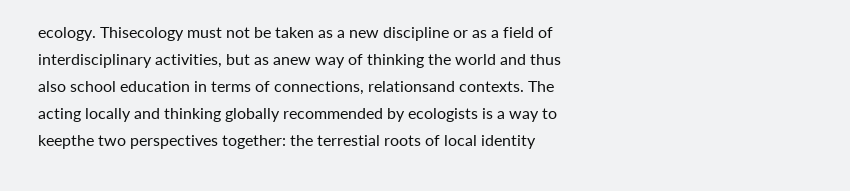ecology. Thisecology must not be taken as a new discipline or as a field of interdisciplinary activities, but as anew way of thinking the world and thus also school education in terms of connections, relationsand contexts. The acting locally and thinking globally recommended by ecologists is a way to keepthe two perspectives together: the terrestial roots of local identity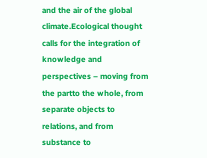and the air of the global climate.Ecological thought calls for the integration of knowledge and perspectives – moving from the partto the whole, from separate objects to relations, and from substance to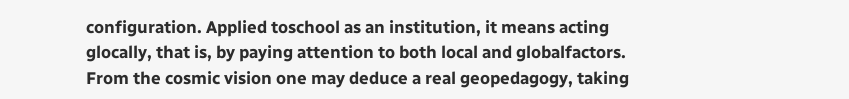configuration. Applied toschool as an institution, it means acting glocally, that is, by paying attention to both local and globalfactors. From the cosmic vision one may deduce a real geopedagogy, taking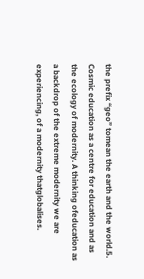the prefix “geo” tomean the earth and the world.5. Cosmic education as a centre for education and as the ecology of modernity. A thinking ofeducation as a backdrop of the extreme modernity we are experiencing, of a modernity thatglobalises.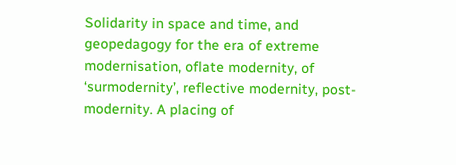Solidarity in space and time, and geopedagogy for the era of extreme modernisation, oflate modernity, of ‘surmodernity’, reflective modernity, post-modernity. A placing of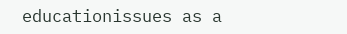educationissues as a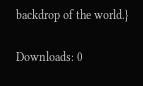backdrop of the world.}

Downloads: 0